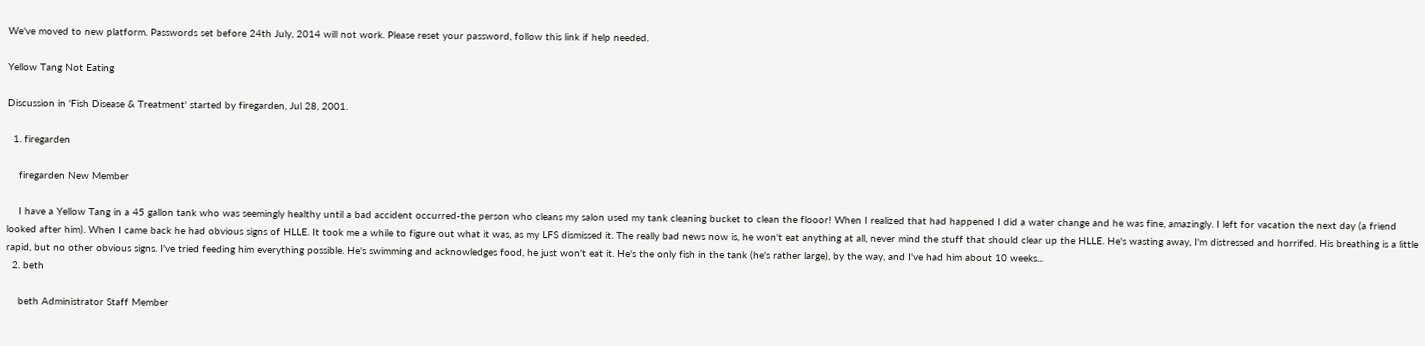We've moved to new platform. Passwords set before 24th July, 2014 will not work. Please reset your password, follow this link if help needed.

Yellow Tang Not Eating

Discussion in 'Fish Disease & Treatment' started by firegarden, Jul 28, 2001.

  1. firegarden

    firegarden New Member

    I have a Yellow Tang in a 45 gallon tank who was seemingly healthy until a bad accident occurred-the person who cleans my salon used my tank cleaning bucket to clean the flooor! When I realized that had happened I did a water change and he was fine, amazingly. I left for vacation the next day (a friend looked after him). When I came back he had obvious signs of HLLE. It took me a while to figure out what it was, as my LFS dismissed it. The really bad news now is, he won't eat anything at all, never mind the stuff that should clear up the HLLE. He's wasting away, I'm distressed and horrifed. His breathing is a little rapid, but no other obvious signs. I've tried feeding him everything possible. He's swimming and acknowledges food, he just won't eat it. He's the only fish in the tank (he's rather large), by the way, and I've had him about 10 weeks...
  2. beth

    beth Administrator Staff Member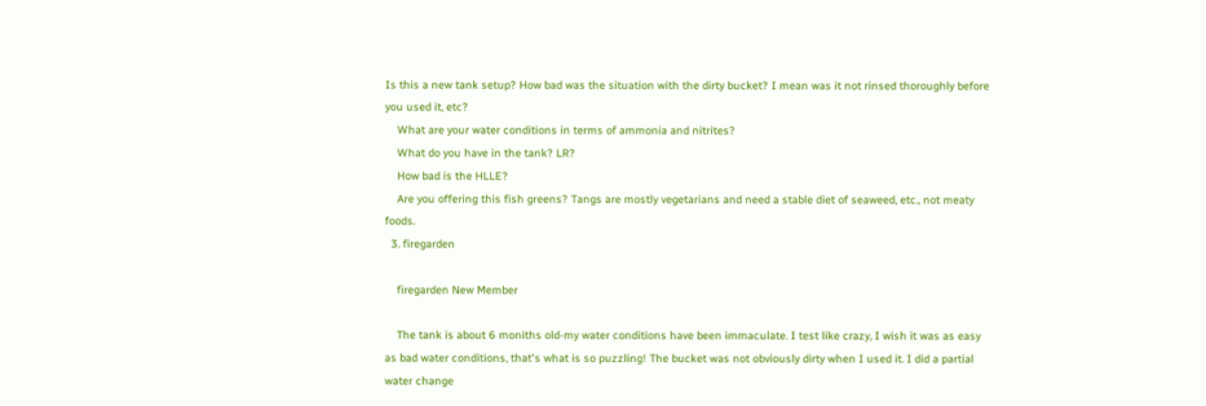Is this a new tank setup? How bad was the situation with the dirty bucket? I mean was it not rinsed thoroughly before you used it, etc?
    What are your water conditions in terms of ammonia and nitrites?
    What do you have in the tank? LR?
    How bad is the HLLE?
    Are you offering this fish greens? Tangs are mostly vegetarians and need a stable diet of seaweed, etc., not meaty foods.
  3. firegarden

    firegarden New Member

    The tank is about 6 moniths old-my water conditions have been immaculate. I test like crazy, I wish it was as easy as bad water conditions, that's what is so puzzling! The bucket was not obviously dirty when I used it. I did a partial water change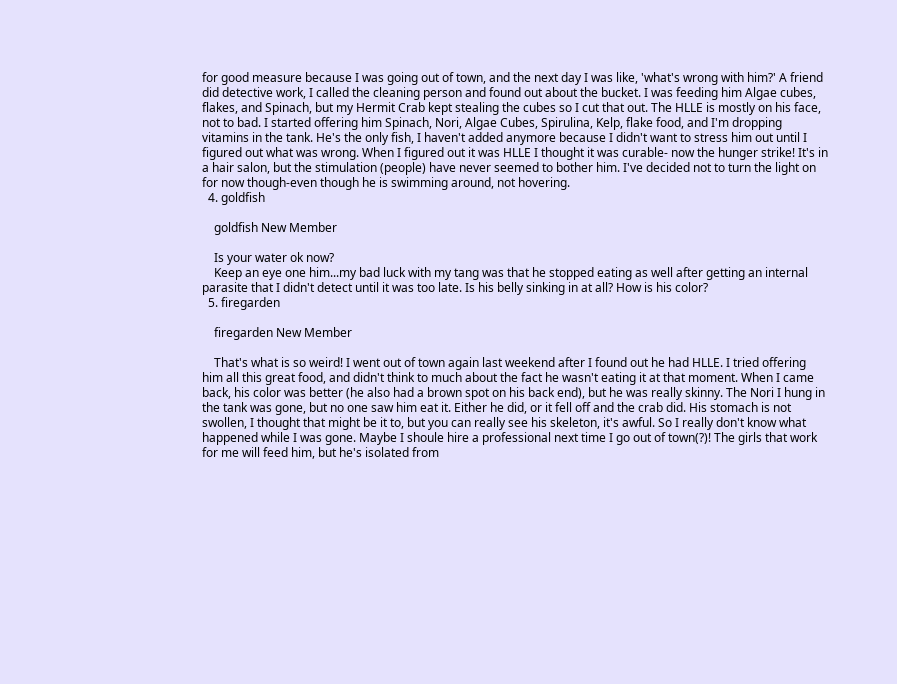for good measure because I was going out of town, and the next day I was like, 'what's wrong with him?' A friend did detective work, I called the cleaning person and found out about the bucket. I was feeding him Algae cubes, flakes, and Spinach, but my Hermit Crab kept stealing the cubes so I cut that out. The HLLE is mostly on his face, not to bad. I started offering him Spinach, Nori, Algae Cubes, Spirulina, Kelp, flake food, and I'm dropping vitamins in the tank. He's the only fish, I haven't added anymore because I didn't want to stress him out until I figured out what was wrong. When I figured out it was HLLE I thought it was curable- now the hunger strike! It's in a hair salon, but the stimulation (people) have never seemed to bother him. I've decided not to turn the light on for now though-even though he is swimming around, not hovering.
  4. goldfish

    goldfish New Member

    Is your water ok now?
    Keep an eye one him...my bad luck with my tang was that he stopped eating as well after getting an internal parasite that I didn't detect until it was too late. Is his belly sinking in at all? How is his color?
  5. firegarden

    firegarden New Member

    That's what is so weird! I went out of town again last weekend after I found out he had HLLE. I tried offering him all this great food, and didn't think to much about the fact he wasn't eating it at that moment. When I came back, his color was better (he also had a brown spot on his back end), but he was really skinny. The Nori I hung in the tank was gone, but no one saw him eat it. Either he did, or it fell off and the crab did. His stomach is not swollen, I thought that might be it to, but you can really see his skeleton, it's awful. So I really don't know what happened while I was gone. Maybe I shoule hire a professional next time I go out of town(?)! The girls that work for me will feed him, but he's isolated from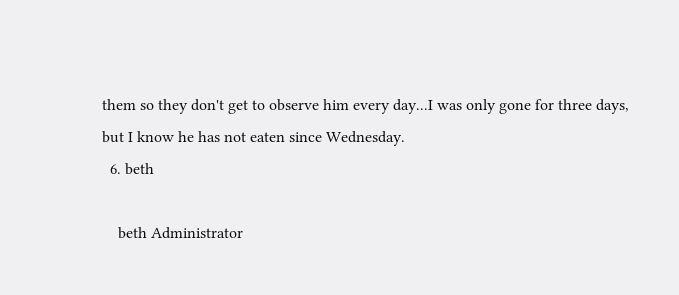them so they don't get to observe him every day...I was only gone for three days, but I know he has not eaten since Wednesday.
  6. beth

    beth Administrator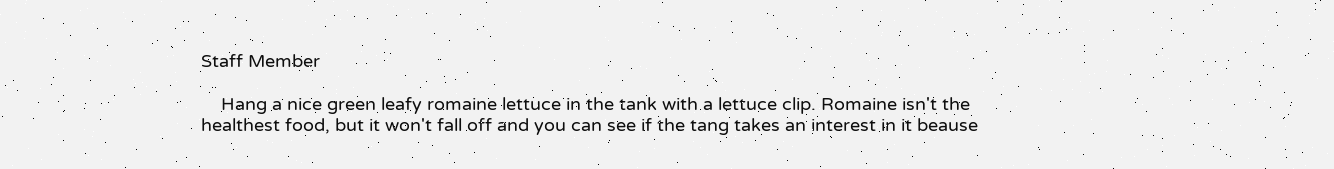Staff Member

    Hang a nice green leafy romaine lettuce in the tank with a lettuce clip. Romaine isn't the healthest food, but it won't fall off and you can see if the tang takes an interest in it beause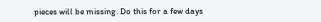pieces will be missing. Do this for a few days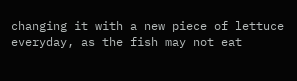changing it with a new piece of lettuce everyday, as the fish may not eat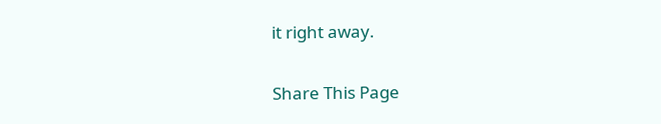it right away.

Share This Page